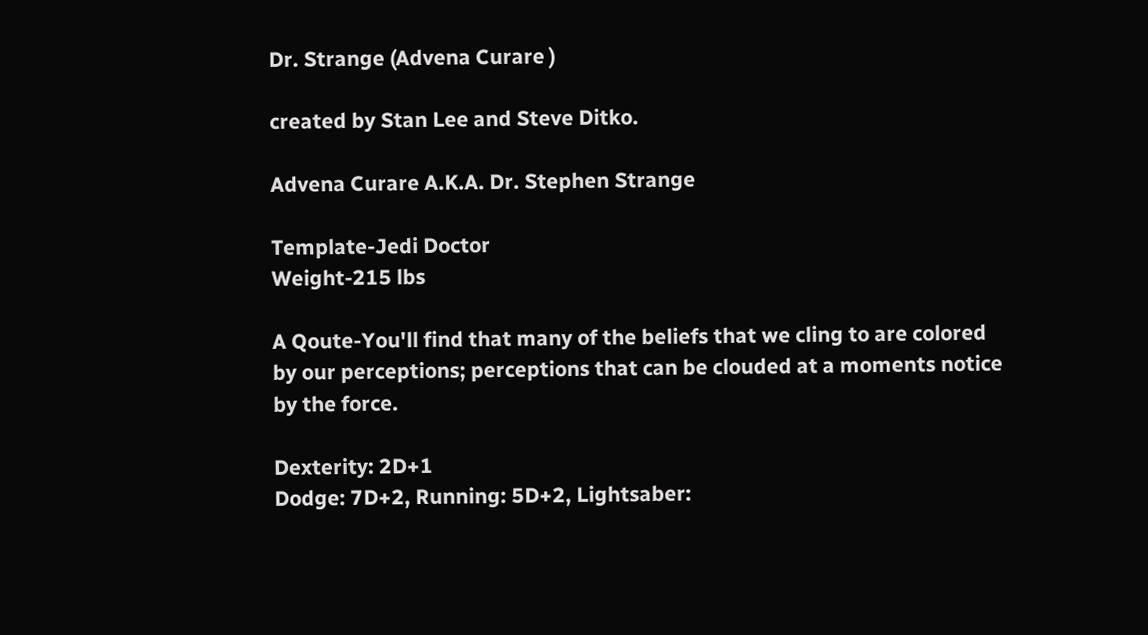Dr. Strange (Advena Curare )

created by Stan Lee and Steve Ditko.

Advena Curare A.K.A. Dr. Stephen Strange

Template-Jedi Doctor
Weight-215 lbs

A Qoute-You'll find that many of the beliefs that we cling to are colored by our perceptions; perceptions that can be clouded at a moments notice by the force.

Dexterity: 2D+1
Dodge: 7D+2, Running: 5D+2, Lightsaber: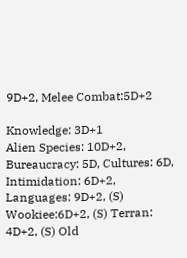9D+2, Melee Combat:5D+2

Knowledge: 3D+1
Alien Species: 10D+2, Bureaucracy: 5D, Cultures: 6D, Intimidation: 6D+2, Languages: 9D+2, (S) Wookiee:6D+2, (S) Terran: 4D+2, (S) Old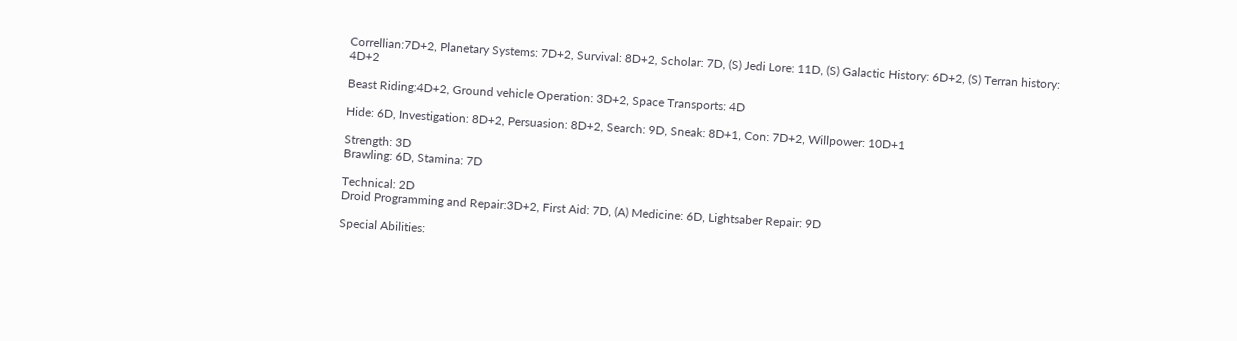Correllian:7D+2, Planetary Systems: 7D+2, Survival: 8D+2, Scholar: 7D, (S) Jedi Lore: 11D, (S) Galactic History: 6D+2, (S) Terran history: 4D+2

Beast Riding:4D+2, Ground vehicle Operation: 3D+2, Space Transports: 4D

Hide: 6D, Investigation: 8D+2, Persuasion: 8D+2, Search: 9D, Sneak: 8D+1, Con: 7D+2, Willpower: 10D+1

Strength: 3D
Brawling: 6D, Stamina: 7D

Technical: 2D
Droid Programming and Repair:3D+2, First Aid: 7D, (A) Medicine: 6D, Lightsaber Repair: 9D

Special Abilities: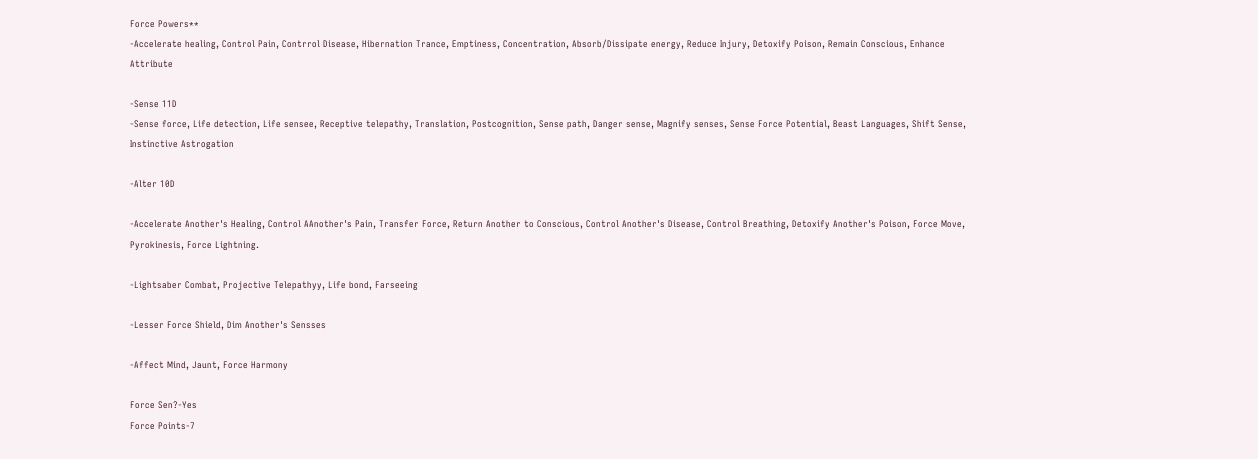Force Powers**
-Accelerate healing, Control Pain, Contrrol Disease, Hibernation Trance, Emptiness, Concentration, Absorb/Dissipate energy, Reduce Injury, Detoxify Poison, Remain Conscious, Enhance Attribute

-Sense 11D
-Sense force, Life detection, Life sensee, Receptive telepathy, Translation, Postcognition, Sense path, Danger sense, Magnify senses, Sense Force Potential, Beast Languages, Shift Sense, Instinctive Astrogation

-Alter 10D

-Accelerate Another's Healing, Control AAnother's Pain, Transfer Force, Return Another to Conscious, Control Another's Disease, Control Breathing, Detoxify Another's Poison, Force Move, Pyrokinesis, Force Lightning.

-Lightsaber Combat, Projective Telepathyy, Life bond, Farseeing

-Lesser Force Shield, Dim Another's Sensses

-Affect Mind, Jaunt, Force Harmony

Force Sen?-Yes
Force Points-7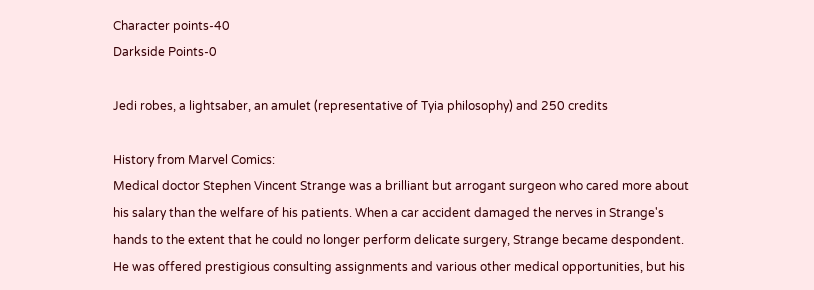Character points-40
Darkside Points-0

Jedi robes, a lightsaber, an amulet (representative of Tyia philosophy) and 250 credits

History from Marvel Comics:
Medical doctor Stephen Vincent Strange was a brilliant but arrogant surgeon who cared more about his salary than the welfare of his patients. When a car accident damaged the nerves in Strange's hands to the extent that he could no longer perform delicate surgery, Strange became despondent. He was offered prestigious consulting assignments and various other medical opportunities, but his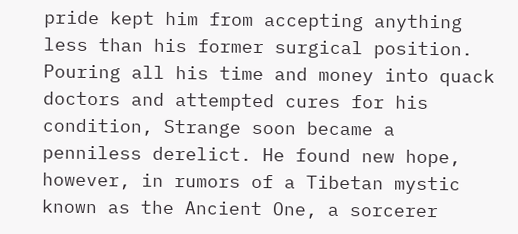pride kept him from accepting anything less than his former surgical position. Pouring all his time and money into quack doctors and attempted cures for his condition, Strange soon became a penniless derelict. He found new hope, however, in rumors of a Tibetan mystic known as the Ancient One, a sorcerer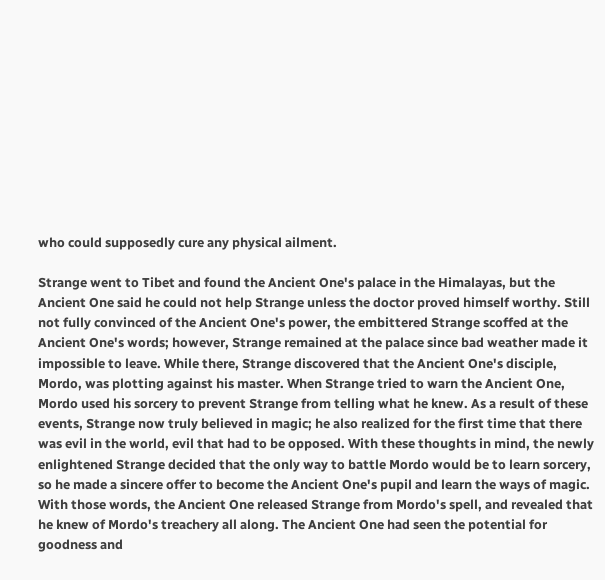who could supposedly cure any physical ailment.

Strange went to Tibet and found the Ancient One's palace in the Himalayas, but the Ancient One said he could not help Strange unless the doctor proved himself worthy. Still not fully convinced of the Ancient One's power, the embittered Strange scoffed at the Ancient One's words; however, Strange remained at the palace since bad weather made it impossible to leave. While there, Strange discovered that the Ancient One's disciple, Mordo, was plotting against his master. When Strange tried to warn the Ancient One, Mordo used his sorcery to prevent Strange from telling what he knew. As a result of these events, Strange now truly believed in magic; he also realized for the first time that there was evil in the world, evil that had to be opposed. With these thoughts in mind, the newly enlightened Strange decided that the only way to battle Mordo would be to learn sorcery, so he made a sincere offer to become the Ancient One's pupil and learn the ways of magic. With those words, the Ancient One released Strange from Mordo's spell, and revealed that he knew of Mordo's treachery all along. The Ancient One had seen the potential for goodness and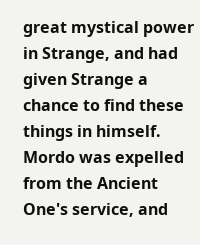great mystical power in Strange, and had given Strange a chance to find these things in himself. Mordo was expelled from the Ancient One's service, and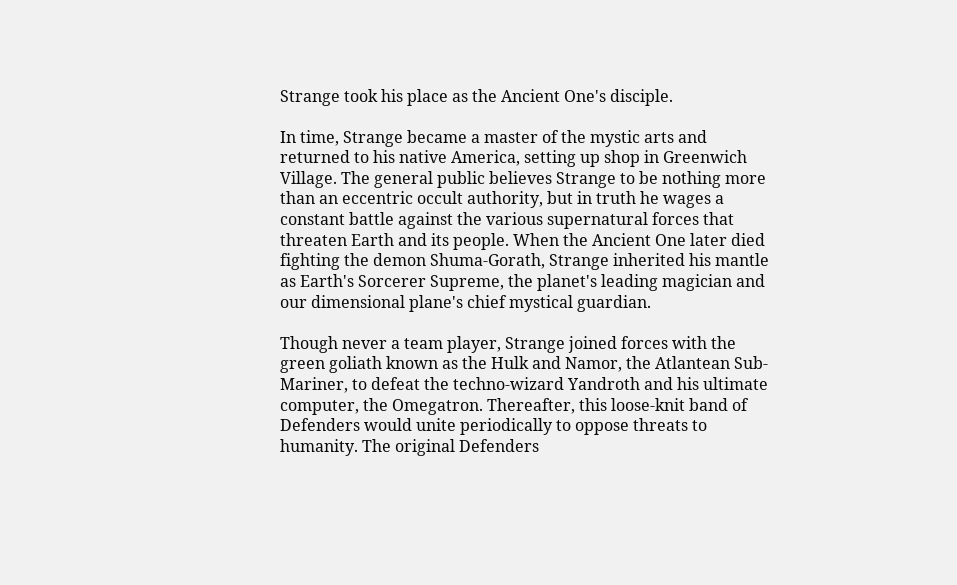Strange took his place as the Ancient One's disciple.

In time, Strange became a master of the mystic arts and returned to his native America, setting up shop in Greenwich Village. The general public believes Strange to be nothing more than an eccentric occult authority, but in truth he wages a constant battle against the various supernatural forces that threaten Earth and its people. When the Ancient One later died fighting the demon Shuma-Gorath, Strange inherited his mantle as Earth's Sorcerer Supreme, the planet's leading magician and our dimensional plane's chief mystical guardian.

Though never a team player, Strange joined forces with the green goliath known as the Hulk and Namor, the Atlantean Sub-Mariner, to defeat the techno-wizard Yandroth and his ultimate computer, the Omegatron. Thereafter, this loose-knit band of Defenders would unite periodically to oppose threats to humanity. The original Defenders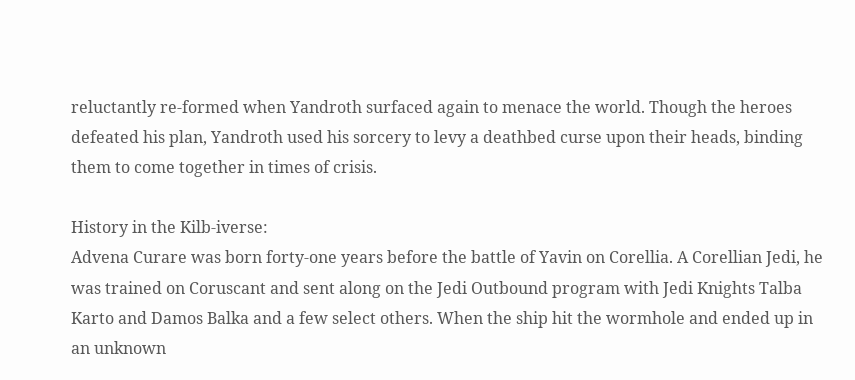reluctantly re-formed when Yandroth surfaced again to menace the world. Though the heroes defeated his plan, Yandroth used his sorcery to levy a deathbed curse upon their heads, binding them to come together in times of crisis.

History in the Kilb-iverse:
Advena Curare was born forty-one years before the battle of Yavin on Corellia. A Corellian Jedi, he was trained on Coruscant and sent along on the Jedi Outbound program with Jedi Knights Talba Karto and Damos Balka and a few select others. When the ship hit the wormhole and ended up in an unknown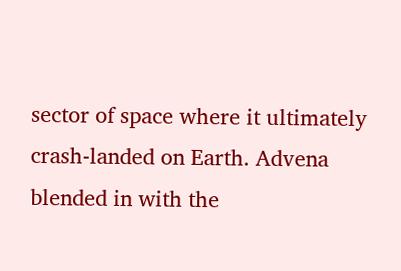sector of space where it ultimately crash-landed on Earth. Advena blended in with the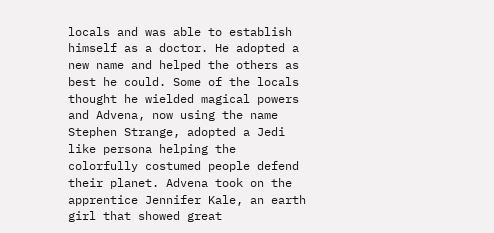locals and was able to establish himself as a doctor. He adopted a new name and helped the others as best he could. Some of the locals thought he wielded magical powers and Advena, now using the name Stephen Strange, adopted a Jedi like persona helping the colorfully costumed people defend their planet. Advena took on the apprentice Jennifer Kale, an earth girl that showed great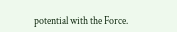potential with the Force.